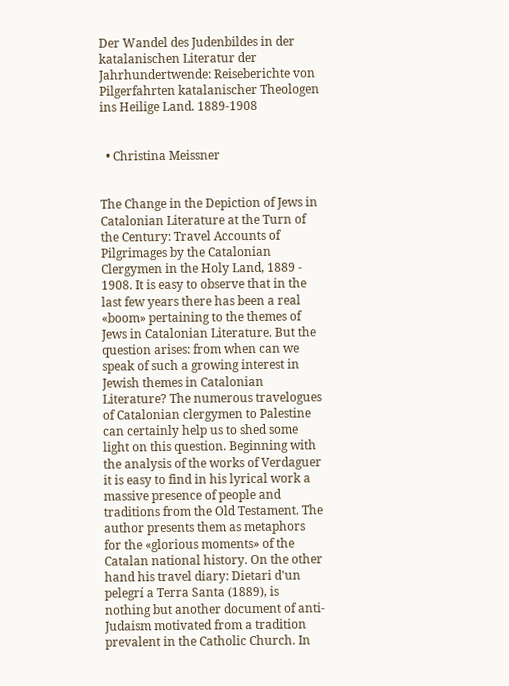Der Wandel des Judenbildes in der katalanischen Literatur der Jahrhundertwende: Reiseberichte von Pilgerfahrten katalanischer Theologen ins Heilige Land. 1889-1908


  • Christina Meissner


The Change in the Depiction of Jews in Catalonian Literature at the Turn of the Century: Travel Accounts of Pilgrimages by the Catalonian Clergymen in the Holy Land, 1889 - 1908. It is easy to observe that in the last few years there has been a real «boom» pertaining to the themes of Jews in Catalonian Literature. But the question arises: from when can we speak of such a growing interest in Jewish themes in Catalonian Literature? The numerous travelogues of Catalonian clergymen to Palestine can certainly help us to shed some light on this question. Beginning with the analysis of the works of Verdaguer it is easy to find in his lyrical work a massive presence of people and traditions from the Old Testament. The author presents them as metaphors for the «glorious moments» of the Catalan national history. On the other hand his travel diary: Dietari d'un pelegrí a Terra Santa (1889), is nothing but another document of anti-Judaism motivated from a tradition prevalent in the Catholic Church. In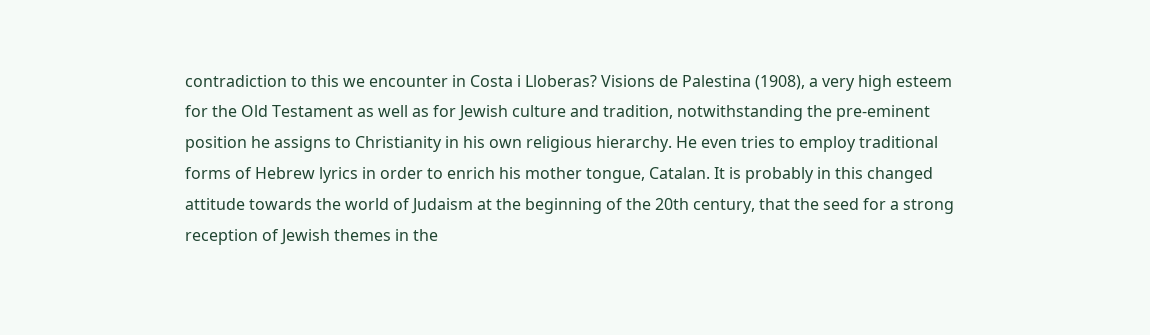contradiction to this we encounter in Costa i Lloberas? Visions de Palestina (1908), a very high esteem for the Old Testament as well as for Jewish culture and tradition, notwithstanding the pre-eminent position he assigns to Christianity in his own religious hierarchy. He even tries to employ traditional forms of Hebrew lyrics in order to enrich his mother tongue, Catalan. It is probably in this changed attitude towards the world of Judaism at the beginning of the 20th century, that the seed for a strong reception of Jewish themes in the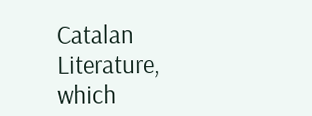Catalan Literature, which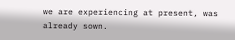we are experiencing at present, was already sown.